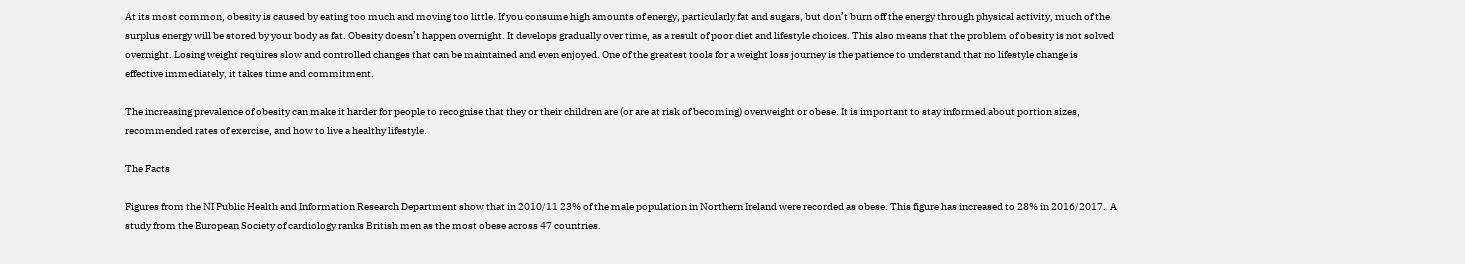At its most common, obesity is caused by eating too much and moving too little. If you consume high amounts of energy, particularly fat and sugars, but don’t burn off the energy through physical activity, much of the surplus energy will be stored by your body as fat. Obesity doesn’t happen overnight. It develops gradually over time, as a result of poor diet and lifestyle choices. This also means that the problem of obesity is not solved overnight. Losing weight requires slow and controlled changes that can be maintained and even enjoyed. One of the greatest tools for a weight loss journey is the patience to understand that no lifestyle change is effective immediately, it takes time and commitment.

The increasing prevalence of obesity can make it harder for people to recognise that they or their children are (or are at risk of becoming) overweight or obese. It is important to stay informed about portion sizes, recommended rates of exercise, and how to live a healthy lifestyle.

The Facts

Figures from the NI Public Health and Information Research Department show that in 2010/11 23% of the male population in Northern Ireland were recorded as obese. This figure has increased to 28% in 2016/2017.  A study from the European Society of cardiology ranks British men as the most obese across 47 countries.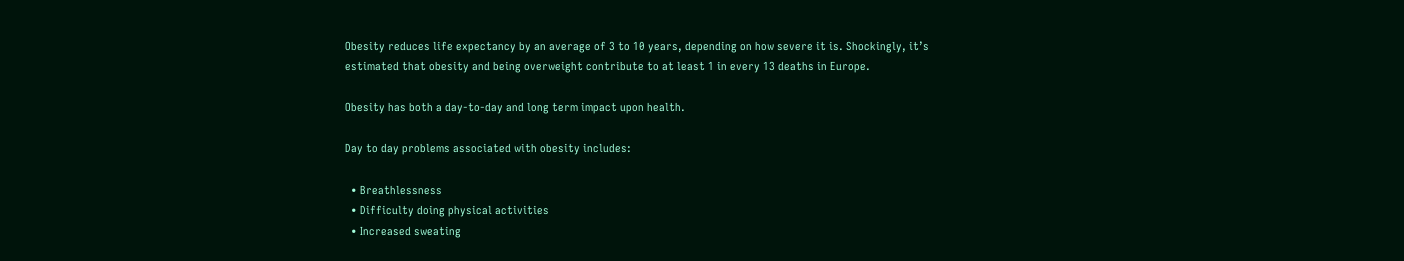Obesity reduces life expectancy by an average of 3 to 10 years, depending on how severe it is. Shockingly, it’s estimated that obesity and being overweight contribute to at least 1 in every 13 deaths in Europe.

Obesity has both a day-to-day and long term impact upon health.

Day to day problems associated with obesity includes:

  • Breathlessness
  • Difficulty doing physical activities
  • Increased sweating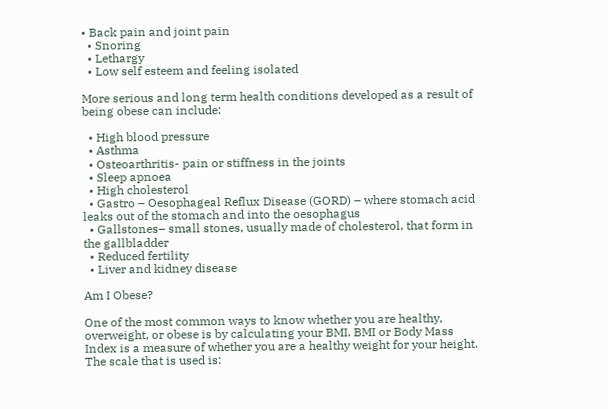• Back pain and joint pain
  • Snoring
  • Lethargy
  • Low self esteem and feeling isolated

More serious and long term health conditions developed as a result of being obese can include:

  • High blood pressure
  • Asthma
  • Osteoarthritis- pain or stiffness in the joints
  • Sleep apnoea
  • High cholesterol
  • Gastro – Oesophageal Reflux Disease (GORD) – where stomach acid leaks out of the stomach and into the oesophagus
  • Gallstones– small stones, usually made of cholesterol, that form in the gallbladder
  • Reduced fertility
  • Liver and kidney disease

Am I Obese?

One of the most common ways to know whether you are healthy, overweight, or obese is by calculating your BMI. BMI or Body Mass Index is a measure of whether you are a healthy weight for your height. The scale that is used is: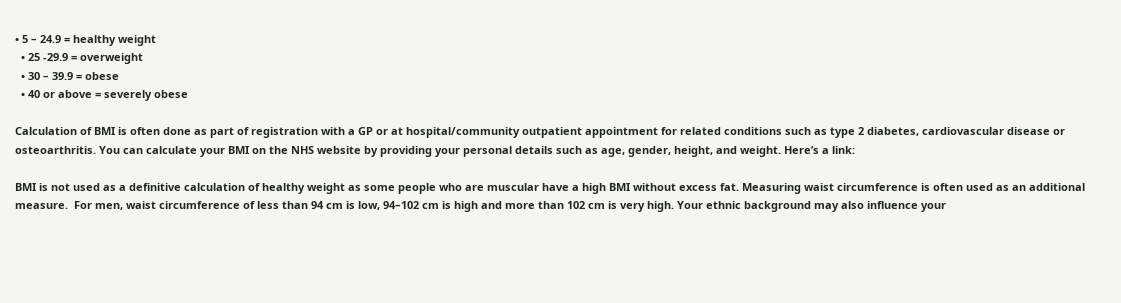• 5 – 24.9 = healthy weight
  • 25 -29.9 = overweight
  • 30 – 39.9 = obese
  • 40 or above = severely obese

Calculation of BMI is often done as part of registration with a GP or at hospital/community outpatient appointment for related conditions such as type 2 diabetes, cardiovascular disease or osteoarthritis. You can calculate your BMI on the NHS website by providing your personal details such as age, gender, height, and weight. Here’s a link:

BMI is not used as a definitive calculation of healthy weight as some people who are muscular have a high BMI without excess fat. Measuring waist circumference is often used as an additional measure.  For men, waist circumference of less than 94 cm is low, 94–102 cm is high and more than 102 cm is very high. Your ethnic background may also influence your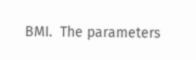BMI.  The parameters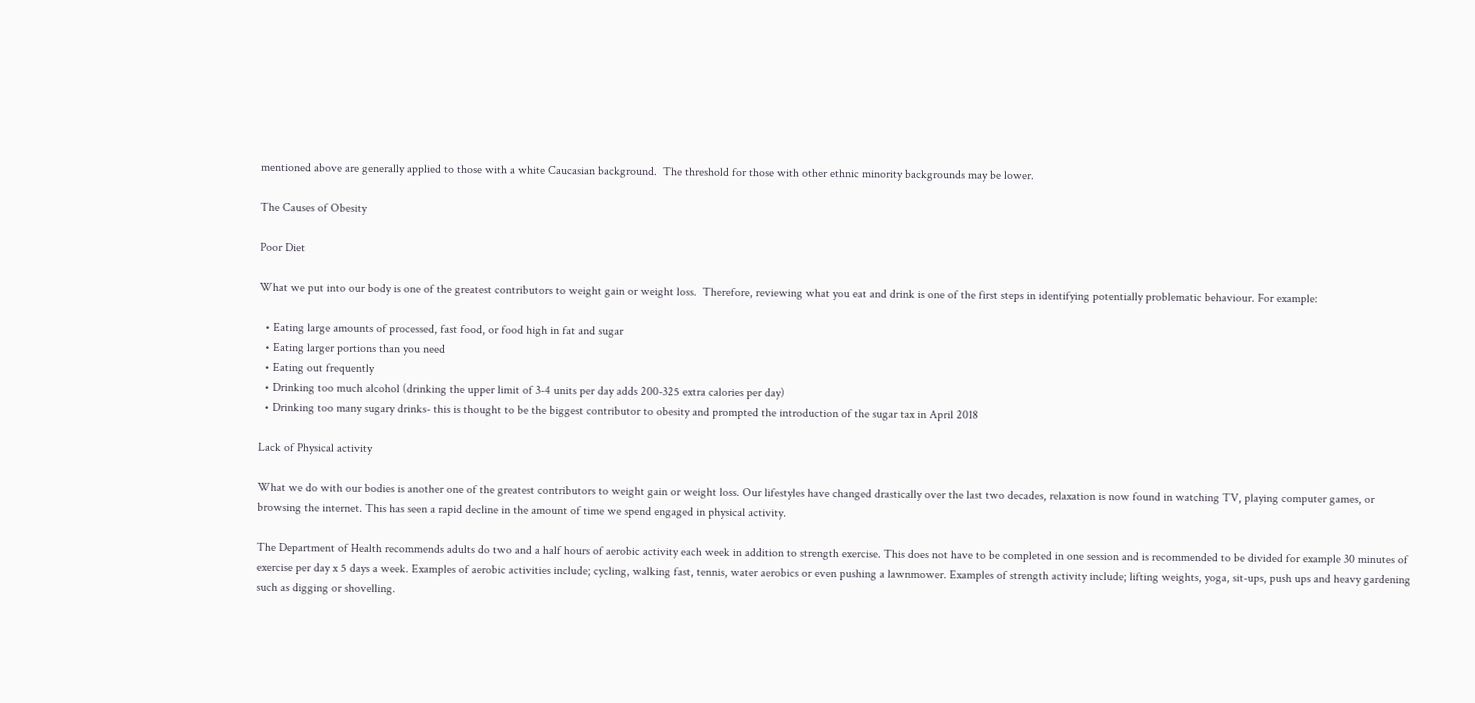mentioned above are generally applied to those with a white Caucasian background.  The threshold for those with other ethnic minority backgrounds may be lower.

The Causes of Obesity

Poor Diet

What we put into our body is one of the greatest contributors to weight gain or weight loss.  Therefore, reviewing what you eat and drink is one of the first steps in identifying potentially problematic behaviour. For example:

  • Eating large amounts of processed, fast food, or food high in fat and sugar
  • Eating larger portions than you need
  • Eating out frequently
  • Drinking too much alcohol (drinking the upper limit of 3-4 units per day adds 200-325 extra calories per day)
  • Drinking too many sugary drinks- this is thought to be the biggest contributor to obesity and prompted the introduction of the sugar tax in April 2018

Lack of Physical activity

What we do with our bodies is another one of the greatest contributors to weight gain or weight loss. Our lifestyles have changed drastically over the last two decades, relaxation is now found in watching TV, playing computer games, or browsing the internet. This has seen a rapid decline in the amount of time we spend engaged in physical activity.

The Department of Health recommends adults do two and a half hours of aerobic activity each week in addition to strength exercise. This does not have to be completed in one session and is recommended to be divided for example 30 minutes of exercise per day x 5 days a week. Examples of aerobic activities include; cycling, walking fast, tennis, water aerobics or even pushing a lawnmower. Examples of strength activity include; lifting weights, yoga, sit-ups, push ups and heavy gardening such as digging or shovelling.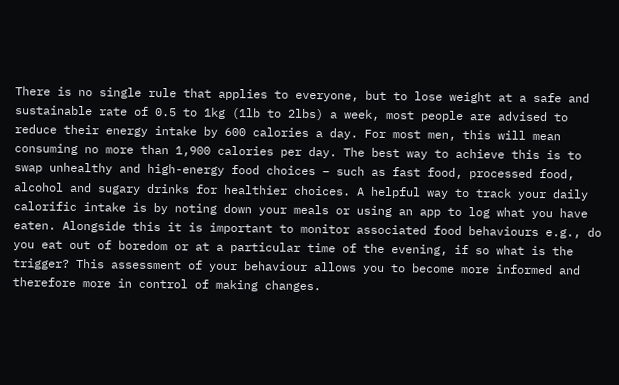There is no single rule that applies to everyone, but to lose weight at a safe and sustainable rate of 0.5 to 1kg (1lb to 2lbs) a week, most people are advised to reduce their energy intake by 600 calories a day. For most men, this will mean consuming no more than 1,900 calories per day. The best way to achieve this is to swap unhealthy and high-energy food choices – such as fast food, processed food, alcohol and sugary drinks for healthier choices. A helpful way to track your daily calorific intake is by noting down your meals or using an app to log what you have eaten. Alongside this it is important to monitor associated food behaviours e.g., do you eat out of boredom or at a particular time of the evening, if so what is the trigger? This assessment of your behaviour allows you to become more informed and therefore more in control of making changes.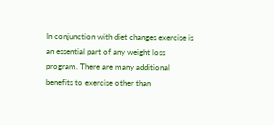In conjunction with diet changes exercise is an essential part of any weight loss program. There are many additional benefits to exercise other than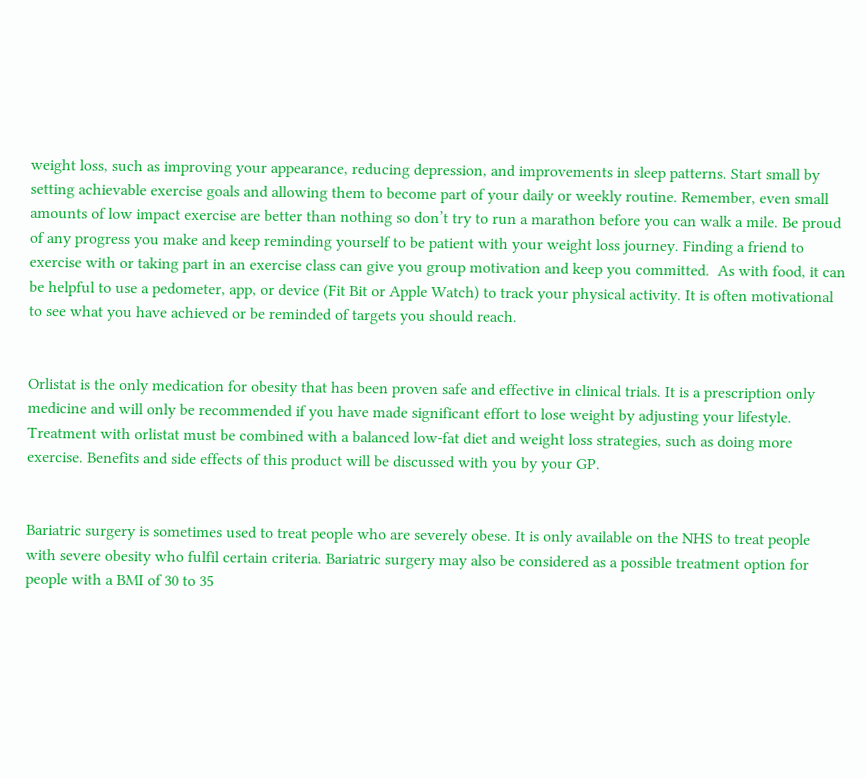weight loss, such as improving your appearance, reducing depression, and improvements in sleep patterns. Start small by setting achievable exercise goals and allowing them to become part of your daily or weekly routine. Remember, even small amounts of low impact exercise are better than nothing so don’t try to run a marathon before you can walk a mile. Be proud of any progress you make and keep reminding yourself to be patient with your weight loss journey. Finding a friend to exercise with or taking part in an exercise class can give you group motivation and keep you committed.  As with food, it can be helpful to use a pedometer, app, or device (Fit Bit or Apple Watch) to track your physical activity. It is often motivational to see what you have achieved or be reminded of targets you should reach.


Orlistat is the only medication for obesity that has been proven safe and effective in clinical trials. It is a prescription only medicine and will only be recommended if you have made significant effort to lose weight by adjusting your lifestyle. Treatment with orlistat must be combined with a balanced low-fat diet and weight loss strategies, such as doing more exercise. Benefits and side effects of this product will be discussed with you by your GP.


Bariatric surgery is sometimes used to treat people who are severely obese. It is only available on the NHS to treat people with severe obesity who fulfil certain criteria. Bariatric surgery may also be considered as a possible treatment option for people with a BMI of 30 to 35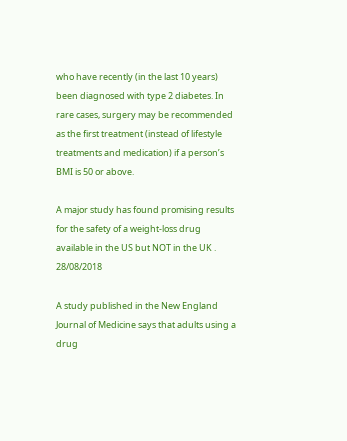who have recently (in the last 10 years) been diagnosed with type 2 diabetes. In rare cases, surgery may be recommended as the first treatment (instead of lifestyle treatments and medication) if a person’s BMI is 50 or above.

A major study has found promising results for the safety of a weight-loss drug available in the US but NOT in the UK .  28/08/2018

A study published in the New England Journal of Medicine says that adults using a drug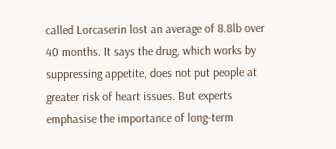called Lorcaserin lost an average of 8.8lb over 40 months. It says the drug, which works by suppressing appetite, does not put people at greater risk of heart issues. But experts emphasise the importance of long-term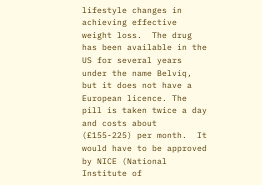lifestyle changes in achieving effective weight loss.  The drug has been available in the US for several years under the name Belviq, but it does not have a European licence. The pill is taken twice a day and costs about (£155-225) per month.  It would have to be approved by NICE (National Institute of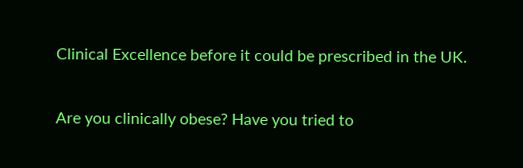Clinical Excellence before it could be prescribed in the UK.

Are you clinically obese? Have you tried to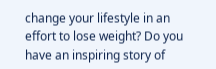change your lifestyle in an effort to lose weight? Do you have an inspiring story of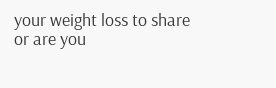your weight loss to share or are you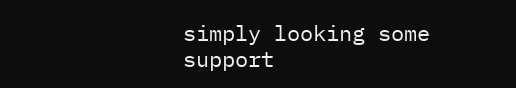simply looking some support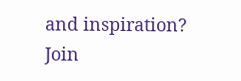and inspiration? Join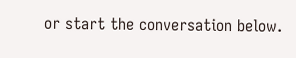or start the conversation below.